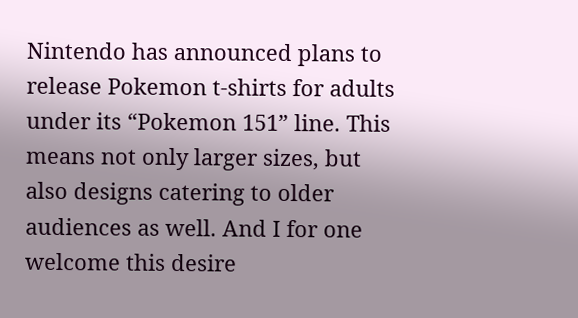Nintendo has announced plans to release Pokemon t-shirts for adults under its “Pokemon 151” line. This means not only larger sizes, but also designs catering to older audiences as well. And I for one welcome this desire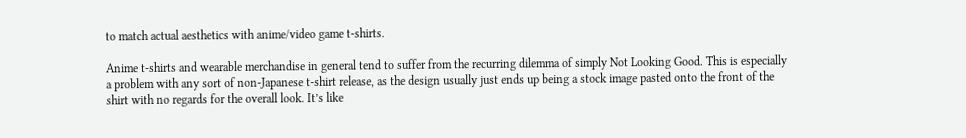to match actual aesthetics with anime/video game t-shirts.

Anime t-shirts and wearable merchandise in general tend to suffer from the recurring dilemma of simply Not Looking Good. This is especially a problem with any sort of non-Japanese t-shirt release, as the design usually just ends up being a stock image pasted onto the front of the shirt with no regards for the overall look. It’s like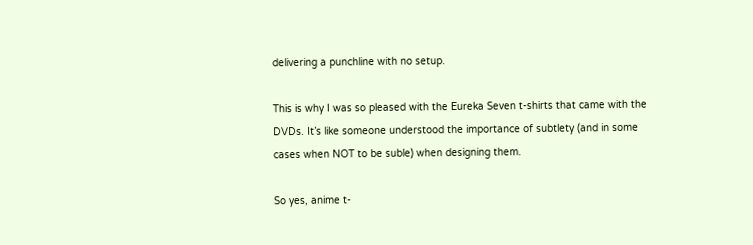delivering a punchline with no setup.

This is why I was so pleased with the Eureka Seven t-shirts that came with the DVDs. It’s like someone understood the importance of subtlety (and in some cases when NOT to be suble) when designing them.

So yes, anime t-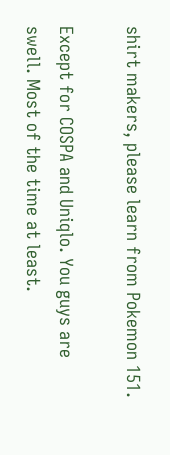shirt makers, please learn from Pokemon 151.

Except for COSPA and Uniqlo. You guys are swell. Most of the time at least.